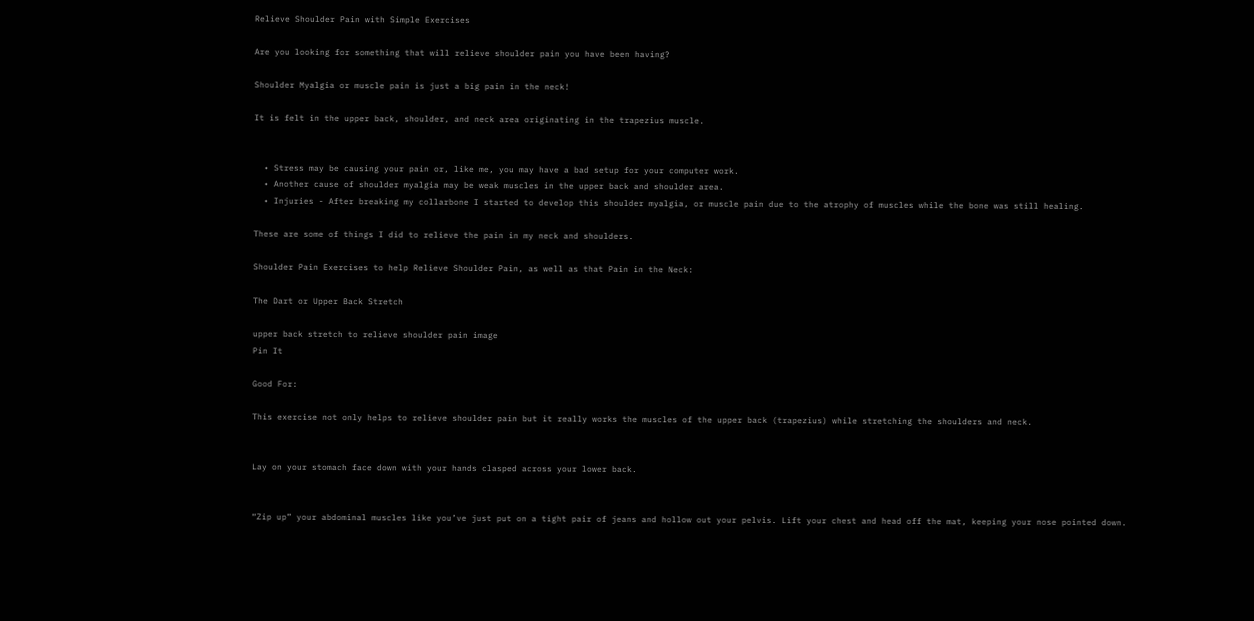Relieve Shoulder Pain with Simple Exercises

Are you looking for something that will relieve shoulder pain you have been having?

Shoulder Myalgia or muscle pain is just a big pain in the neck!

It is felt in the upper back, shoulder, and neck area originating in the trapezius muscle.


  • Stress may be causing your pain or, like me, you may have a bad setup for your computer work.
  • Another cause of shoulder myalgia may be weak muscles in the upper back and shoulder area.
  • Injuries - After breaking my collarbone I started to develop this shoulder myalgia, or muscle pain due to the atrophy of muscles while the bone was still healing.

These are some of things I did to relieve the pain in my neck and shoulders.

Shoulder Pain Exercises to help Relieve Shoulder Pain, as well as that Pain in the Neck:

The Dart or Upper Back Stretch

upper back stretch to relieve shoulder pain image
Pin It

Good For:

This exercise not only helps to relieve shoulder pain but it really works the muscles of the upper back (trapezius) while stretching the shoulders and neck.


Lay on your stomach face down with your hands clasped across your lower back.


“Zip up” your abdominal muscles like you’ve just put on a tight pair of jeans and hollow out your pelvis. Lift your chest and head off the mat, keeping your nose pointed down.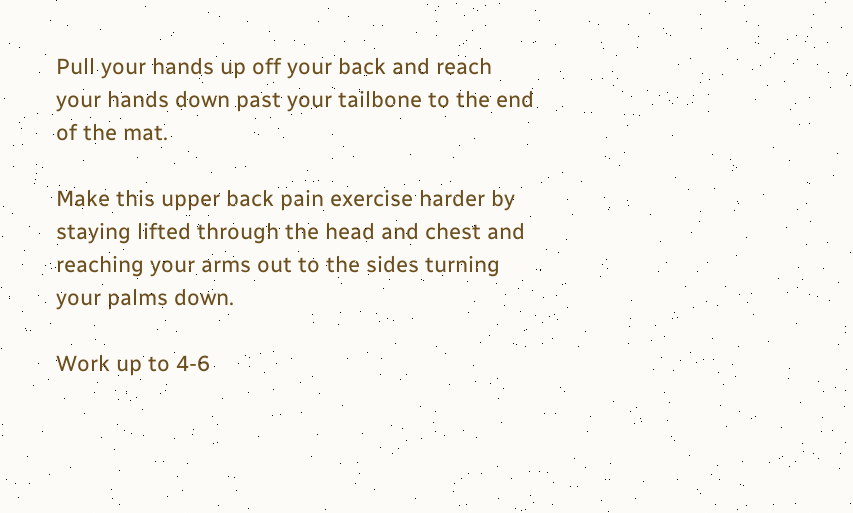Pull your hands up off your back and reach your hands down past your tailbone to the end of the mat.

Make this upper back pain exercise harder by staying lifted through the head and chest and reaching your arms out to the sides turning your palms down.

Work up to 4-6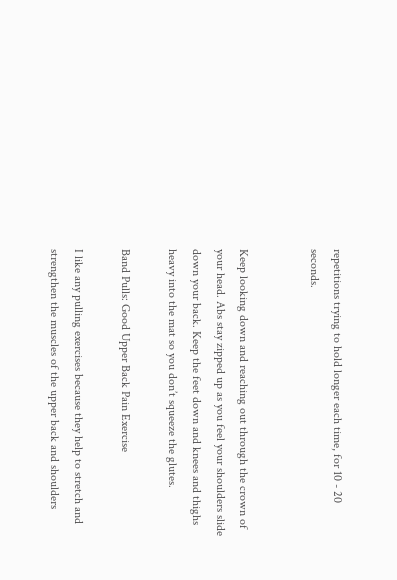repetitions trying to hold longer each time, for 10 - 20 seconds.


Keep looking down and reaching out through the crown of your head. Abs stay zipped up as you feel your shoulders slide down your back. Keep the feet down and knees and thighs heavy into the mat so you don’t squeeze the glutes.

Band Pulls: Good Upper Back Pain Exercise

I like any pulling exercises because they help to stretch and strengthen the muscles of the upper back and shoulders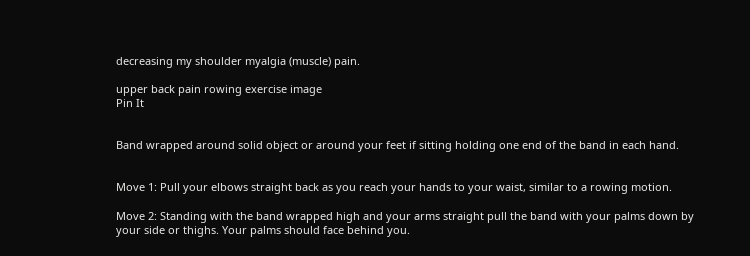decreasing my shoulder myalgia (muscle) pain.

upper back pain rowing exercise image
Pin It


Band wrapped around solid object or around your feet if sitting holding one end of the band in each hand.


Move 1: Pull your elbows straight back as you reach your hands to your waist, similar to a rowing motion.

Move 2: Standing with the band wrapped high and your arms straight pull the band with your palms down by your side or thighs. Your palms should face behind you.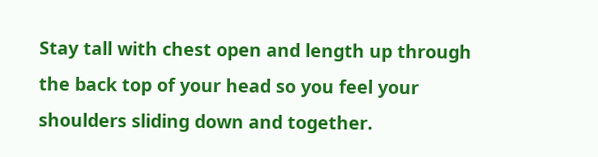Stay tall with chest open and length up through the back top of your head so you feel your shoulders sliding down and together.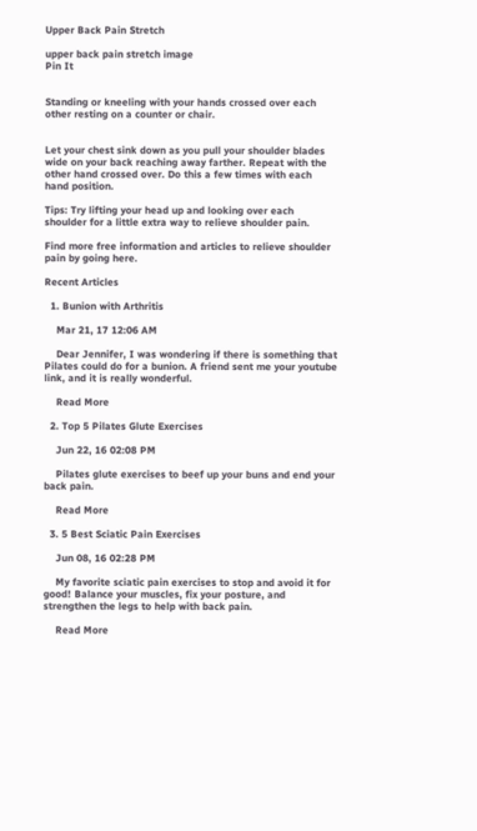Upper Back Pain Stretch

upper back pain stretch image
Pin It


Standing or kneeling with your hands crossed over each other resting on a counter or chair.


Let your chest sink down as you pull your shoulder blades wide on your back reaching away farther. Repeat with the other hand crossed over. Do this a few times with each hand position.

Tips: Try lifting your head up and looking over each shoulder for a little extra way to relieve shoulder pain.

Find more free information and articles to relieve shoulder pain by going here.

Recent Articles

  1. Bunion with Arthritis

    Mar 21, 17 12:06 AM

    Dear Jennifer, I was wondering if there is something that Pilates could do for a bunion. A friend sent me your youtube link, and it is really wonderful.

    Read More

  2. Top 5 Pilates Glute Exercises

    Jun 22, 16 02:08 PM

    Pilates glute exercises to beef up your buns and end your back pain.

    Read More

  3. 5 Best Sciatic Pain Exercises

    Jun 08, 16 02:28 PM

    My favorite sciatic pain exercises to stop and avoid it for good! Balance your muscles, fix your posture, and strengthen the legs to help with back pain.

    Read More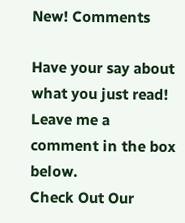New! Comments

Have your say about what you just read! Leave me a comment in the box below.
Check Out Our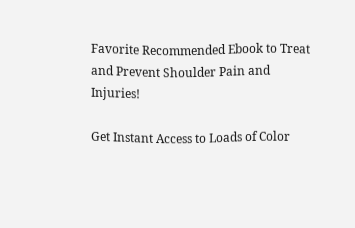Favorite Recommended Ebook to Treat and Prevent Shoulder Pain and Injuries!

Get Instant Access to Loads of Color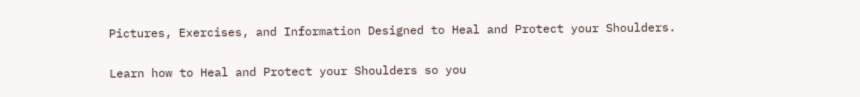Pictures, Exercises, and Information Designed to Heal and Protect your Shoulders.

Learn how to Heal and Protect your Shoulders so you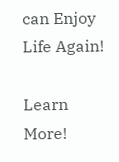can Enjoy Life Again!

Learn More!